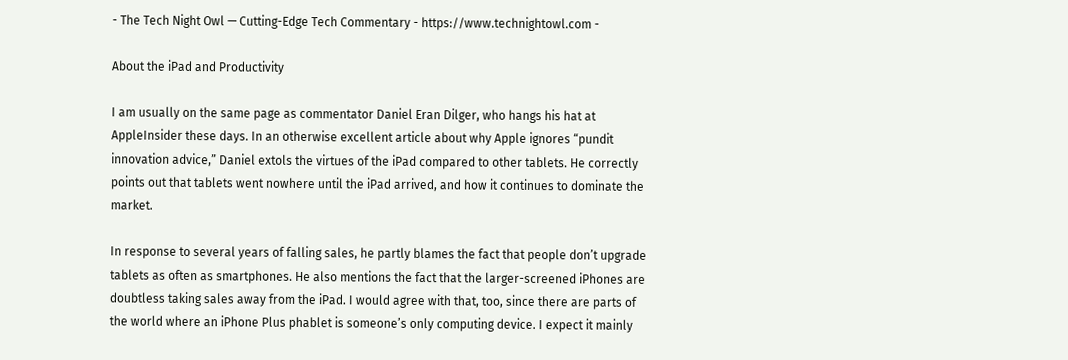- The Tech Night Owl — Cutting-Edge Tech Commentary - https://www.technightowl.com -

About the iPad and Productivity

I am usually on the same page as commentator Daniel Eran Dilger, who hangs his hat at AppleInsider these days. In an otherwise excellent article about why Apple ignores “pundit innovation advice,” Daniel extols the virtues of the iPad compared to other tablets. He correctly points out that tablets went nowhere until the iPad arrived, and how it continues to dominate the market.

In response to several years of falling sales, he partly blames the fact that people don’t upgrade tablets as often as smartphones. He also mentions the fact that the larger-screened iPhones are doubtless taking sales away from the iPad. I would agree with that, too, since there are parts of the world where an iPhone Plus phablet is someone’s only computing device. I expect it mainly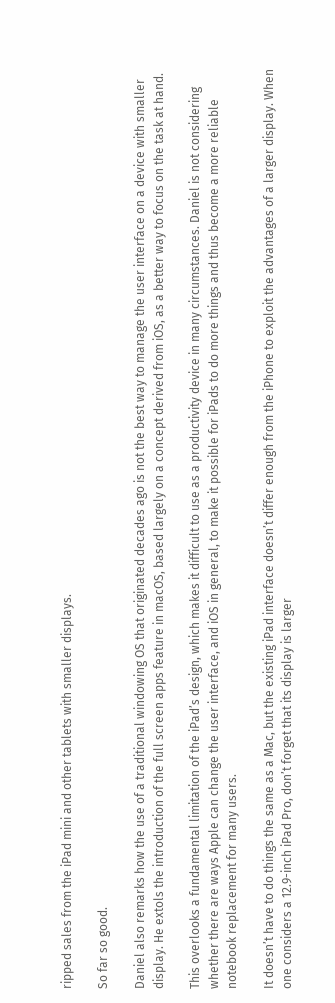ripped sales from the iPad mini and other tablets with smaller displays.

So far so good.

Daniel also remarks how the use of a traditional windowing OS that originated decades ago is not the best way to manage the user interface on a device with smaller display. He extols the introduction of the full screen apps feature in macOS, based largely on a concept derived from iOS, as a better way to focus on the task at hand.

This overlooks a fundamental limitation of the iPad’s design, which makes it difficult to use as a productivity device in many circumstances. Daniel is not considering whether there are ways Apple can change the user interface, and iOS in general, to make it possible for iPads to do more things and thus become a more reliable notebook replacement for many users.

It doesn’t have to do things the same as a Mac, but the existing iPad interface doesn’t differ enough from the iPhone to exploit the advantages of a larger display. When one considers a 12.9-inch iPad Pro, don’t forget that its display is larger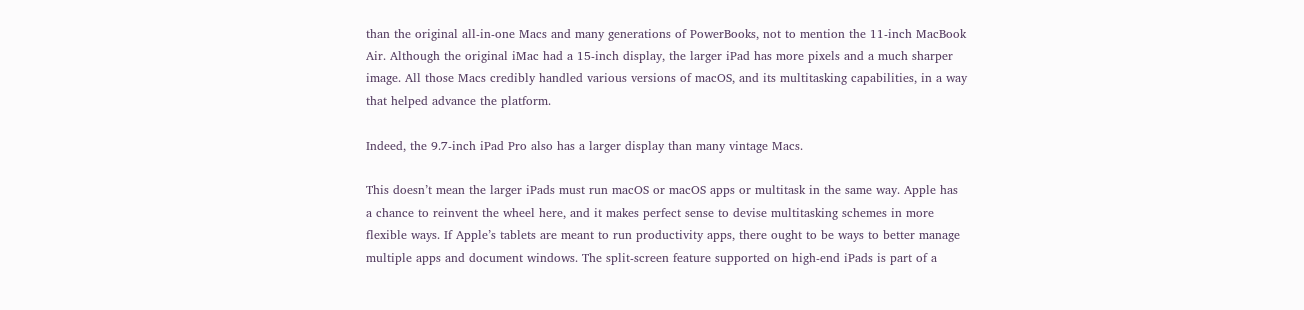than the original all-in-one Macs and many generations of PowerBooks, not to mention the 11-inch MacBook Air. Although the original iMac had a 15-inch display, the larger iPad has more pixels and a much sharper image. All those Macs credibly handled various versions of macOS, and its multitasking capabilities, in a way that helped advance the platform.

Indeed, the 9.7-inch iPad Pro also has a larger display than many vintage Macs.

This doesn’t mean the larger iPads must run macOS or macOS apps or multitask in the same way. Apple has a chance to reinvent the wheel here, and it makes perfect sense to devise multitasking schemes in more flexible ways. If Apple’s tablets are meant to run productivity apps, there ought to be ways to better manage multiple apps and document windows. The split-screen feature supported on high-end iPads is part of a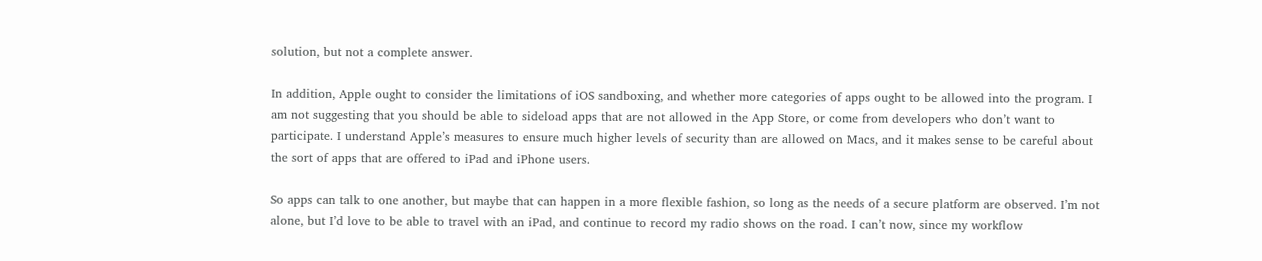solution, but not a complete answer.

In addition, Apple ought to consider the limitations of iOS sandboxing, and whether more categories of apps ought to be allowed into the program. I am not suggesting that you should be able to sideload apps that are not allowed in the App Store, or come from developers who don’t want to participate. I understand Apple’s measures to ensure much higher levels of security than are allowed on Macs, and it makes sense to be careful about the sort of apps that are offered to iPad and iPhone users.

So apps can talk to one another, but maybe that can happen in a more flexible fashion, so long as the needs of a secure platform are observed. I’m not alone, but I’d love to be able to travel with an iPad, and continue to record my radio shows on the road. I can’t now, since my workflow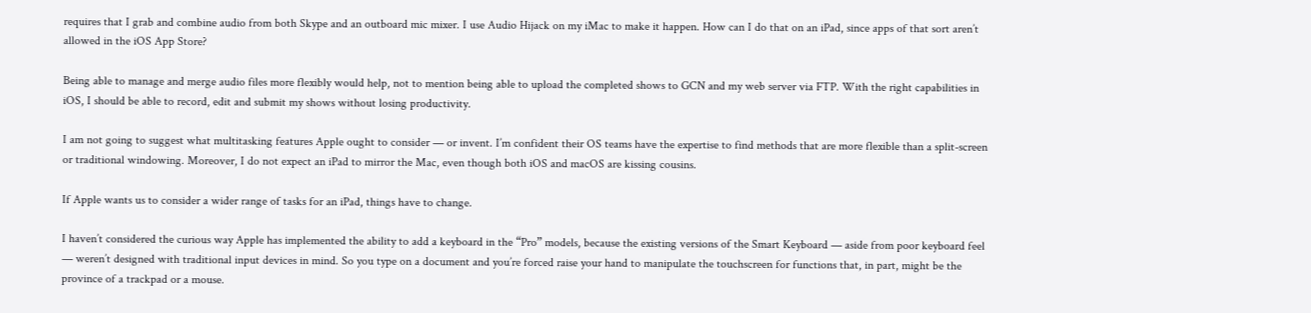requires that I grab and combine audio from both Skype and an outboard mic mixer. I use Audio Hijack on my iMac to make it happen. How can I do that on an iPad, since apps of that sort aren’t allowed in the iOS App Store?

Being able to manage and merge audio files more flexibly would help, not to mention being able to upload the completed shows to GCN and my web server via FTP. With the right capabilities in iOS, I should be able to record, edit and submit my shows without losing productivity.

I am not going to suggest what multitasking features Apple ought to consider — or invent. I’m confident their OS teams have the expertise to find methods that are more flexible than a split-screen or traditional windowing. Moreover, I do not expect an iPad to mirror the Mac, even though both iOS and macOS are kissing cousins.

If Apple wants us to consider a wider range of tasks for an iPad, things have to change.

I haven’t considered the curious way Apple has implemented the ability to add a keyboard in the “Pro” models, because the existing versions of the Smart Keyboard — aside from poor keyboard feel — weren’t designed with traditional input devices in mind. So you type on a document and you’re forced raise your hand to manipulate the touchscreen for functions that, in part, might be the province of a trackpad or a mouse.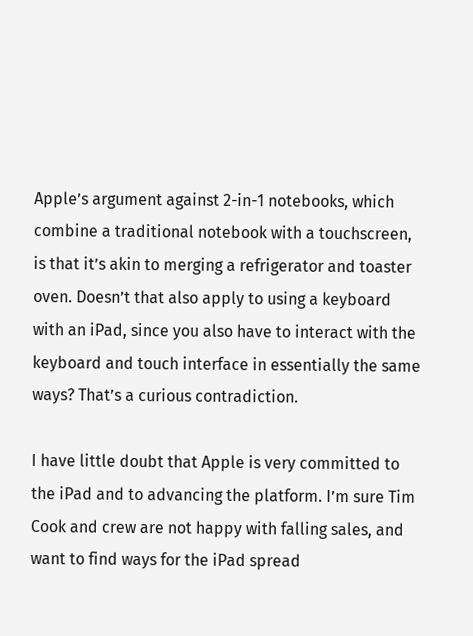Apple’s argument against 2-in-1 notebooks, which combine a traditional notebook with a touchscreen, is that it’s akin to merging a refrigerator and toaster oven. Doesn’t that also apply to using a keyboard with an iPad, since you also have to interact with the keyboard and touch interface in essentially the same ways? That’s a curious contradiction.

I have little doubt that Apple is very committed to the iPad and to advancing the platform. I’m sure Tim Cook and crew are not happy with falling sales, and want to find ways for the iPad spread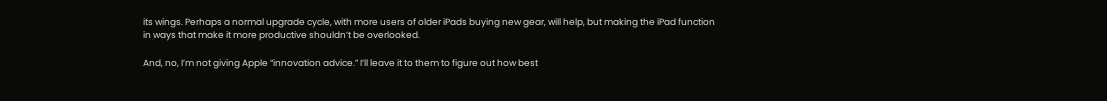its wings. Perhaps a normal upgrade cycle, with more users of older iPads buying new gear, will help, but making the iPad function in ways that make it more productive shouldn’t be overlooked.

And, no, I’m not giving Apple “innovation advice.” I’ll leave it to them to figure out how best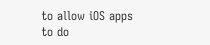to allow iOS apps to do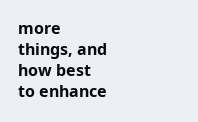more things, and how best to enhance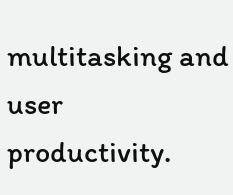multitasking and user productivity.